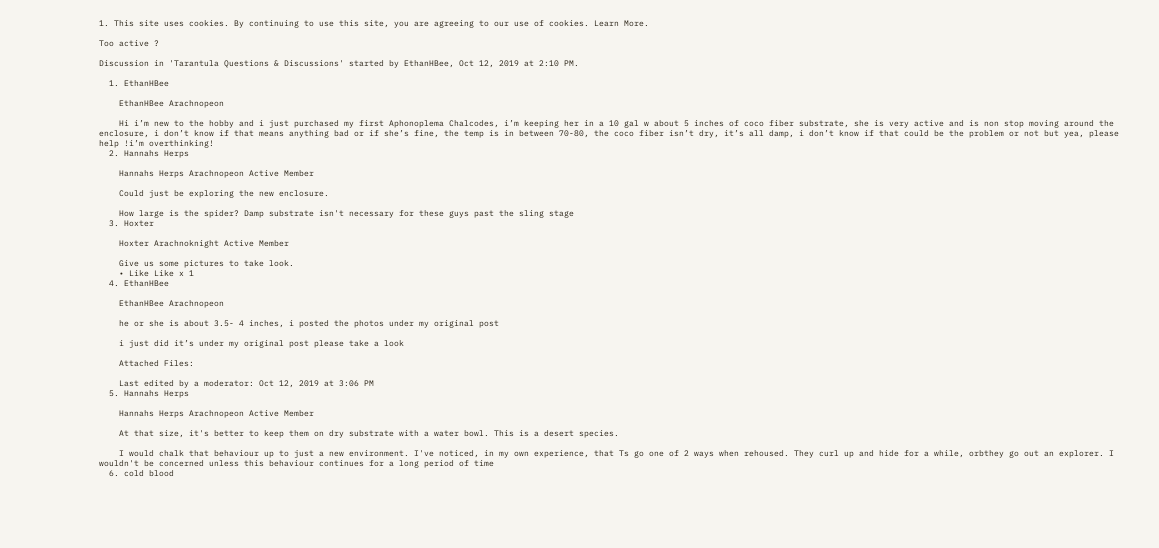1. This site uses cookies. By continuing to use this site, you are agreeing to our use of cookies. Learn More.

Too active ?

Discussion in 'Tarantula Questions & Discussions' started by EthanHBee, Oct 12, 2019 at 2:10 PM.

  1. EthanHBee

    EthanHBee Arachnopeon

    Hi i’m new to the hobby and i just purchased my first Aphonoplema Chalcodes, i’m keeping her in a 10 gal w about 5 inches of coco fiber substrate, she is very active and is non stop moving around the enclosure, i don’t know if that means anything bad or if she’s fine, the temp is in between 70-80, the coco fiber isn’t dry, it’s all damp, i don’t know if that could be the problem or not but yea, please help !i’m overthinking!
  2. Hannahs Herps

    Hannahs Herps Arachnopeon Active Member

    Could just be exploring the new enclosure.

    How large is the spider? Damp substrate isn't necessary for these guys past the sling stage
  3. Hoxter

    Hoxter Arachnoknight Active Member

    Give us some pictures to take look.
    • Like Like x 1
  4. EthanHBee

    EthanHBee Arachnopeon

    he or she is about 3.5- 4 inches, i posted the photos under my original post

    i just did it’s under my original post please take a look

    Attached Files:

    Last edited by a moderator: Oct 12, 2019 at 3:06 PM
  5. Hannahs Herps

    Hannahs Herps Arachnopeon Active Member

    At that size, it's better to keep them on dry substrate with a water bowl. This is a desert species.

    I would chalk that behaviour up to just a new environment. I've noticed, in my own experience, that Ts go one of 2 ways when rehoused. They curl up and hide for a while, orbthey go out an explorer. I wouldn't be concerned unless this behaviour continues for a long period of time
  6. cold blood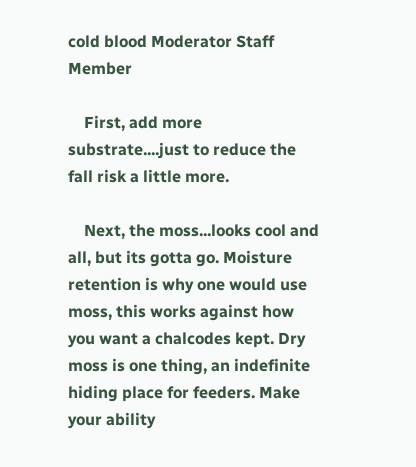cold blood Moderator Staff Member

    First, add more substrate....just to reduce the fall risk a little more.

    Next, the moss...looks cool and all, but its gotta go. Moisture retention is why one would use moss, this works against how you want a chalcodes kept. Dry moss is one thing, an indefinite hiding place for feeders. Make your ability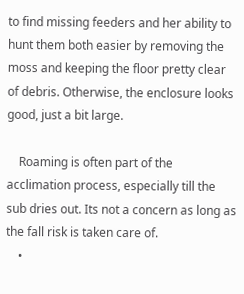to find missing feeders and her ability to hunt them both easier by removing the moss and keeping the floor pretty clear of debris. Otherwise, the enclosure looks good, just a bit large.

    Roaming is often part of the acclimation process, especially till the sub dries out. Its not a concern as long as the fall risk is taken care of.
    •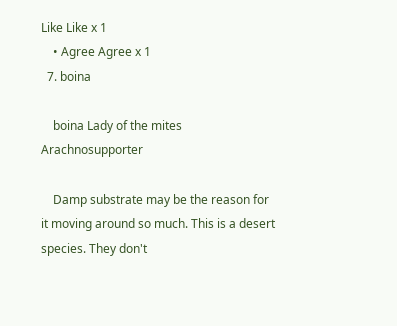Like Like x 1
    • Agree Agree x 1
  7. boina

    boina Lady of the mites Arachnosupporter

    Damp substrate may be the reason for it moving around so much. This is a desert species. They don't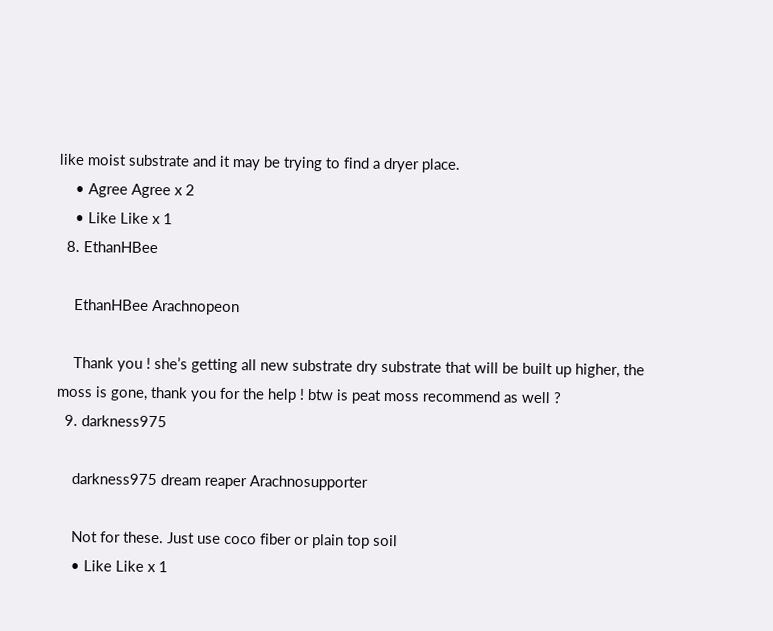like moist substrate and it may be trying to find a dryer place.
    • Agree Agree x 2
    • Like Like x 1
  8. EthanHBee

    EthanHBee Arachnopeon

    Thank you ! she’s getting all new substrate dry substrate that will be built up higher, the moss is gone, thank you for the help ! btw is peat moss recommend as well ?
  9. darkness975

    darkness975 dream reaper Arachnosupporter

    Not for these. Just use coco fiber or plain top soil
    • Like Like x 1